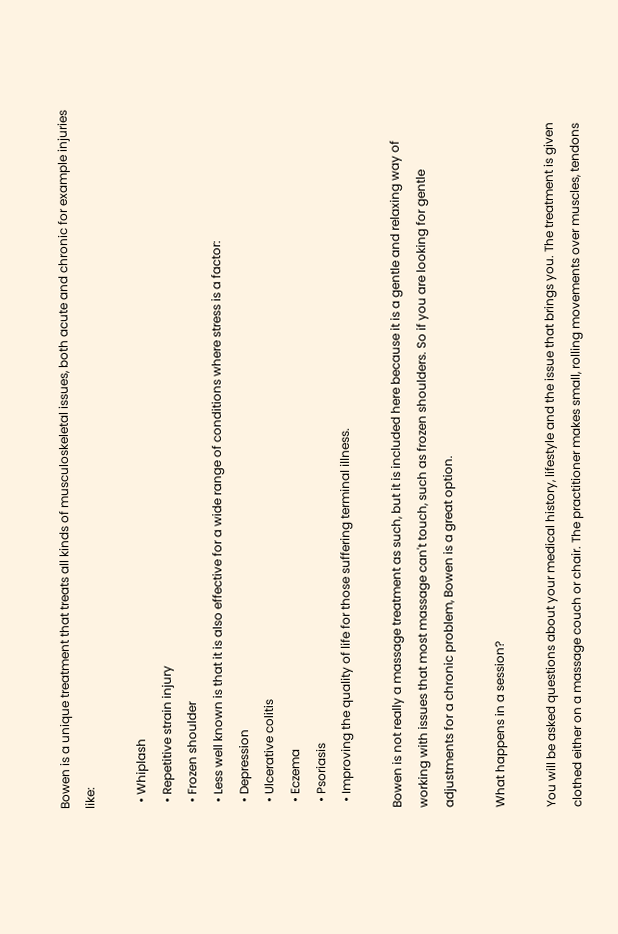Bowen is a unique treatment that treats all kinds of musculoskeletal issues, both acute and chronic for example injuries like:

  • Whiplash
  • Repetitive strain injury
  • Frozen shoulder
  • Less well known is that it is also effective for a wide range of conditions where stress is a factor:
  • Depression
  • Ulcerative colitis
  • Eczema
  • Psoriasis
  • Improving the quality of life for those suffering terminal illness.

Bowen is not really a massage treatment as such, but it is included here because it is a gentle and relaxing way of working with issues that most massage can't touch, such as frozen shoulders. So if you are looking for gentle adjustments for a chronic problem, Bowen is a great option.

What happens in a session?

You will be asked questions about your medical history, lifestyle and the issue that brings you. The treatment is given clothed either on a massage couch or chair. The practitioner makes small, rolling movements over muscles, tendons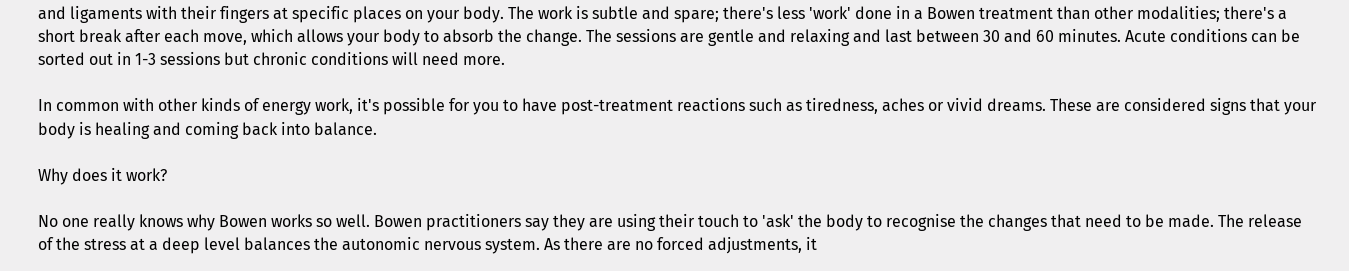and ligaments with their fingers at specific places on your body. The work is subtle and spare; there's less 'work' done in a Bowen treatment than other modalities; there's a short break after each move, which allows your body to absorb the change. The sessions are gentle and relaxing and last between 30 and 60 minutes. Acute conditions can be sorted out in 1-3 sessions but chronic conditions will need more.

In common with other kinds of energy work, it's possible for you to have post-treatment reactions such as tiredness, aches or vivid dreams. These are considered signs that your body is healing and coming back into balance.

Why does it work?

No one really knows why Bowen works so well. Bowen practitioners say they are using their touch to 'ask' the body to recognise the changes that need to be made. The release of the stress at a deep level balances the autonomic nervous system. As there are no forced adjustments, it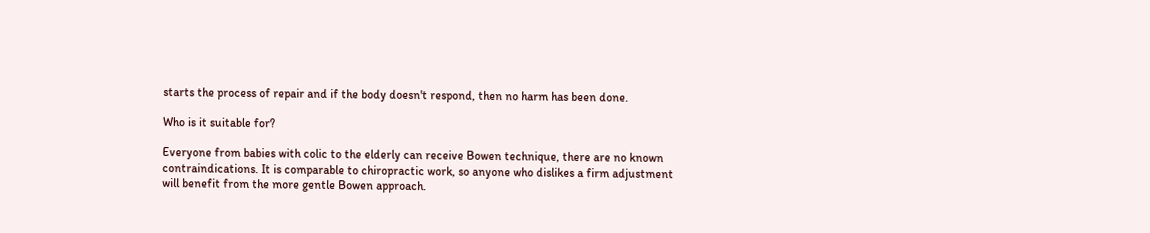starts the process of repair and if the body doesn't respond, then no harm has been done.

Who is it suitable for?

Everyone from babies with colic to the elderly can receive Bowen technique, there are no known contraindications. It is comparable to chiropractic work, so anyone who dislikes a firm adjustment will benefit from the more gentle Bowen approach.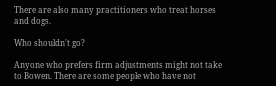There are also many practitioners who treat horses and dogs.

Who shouldn't go?

Anyone who prefers firm adjustments might not take to Bowen. There are some people who have not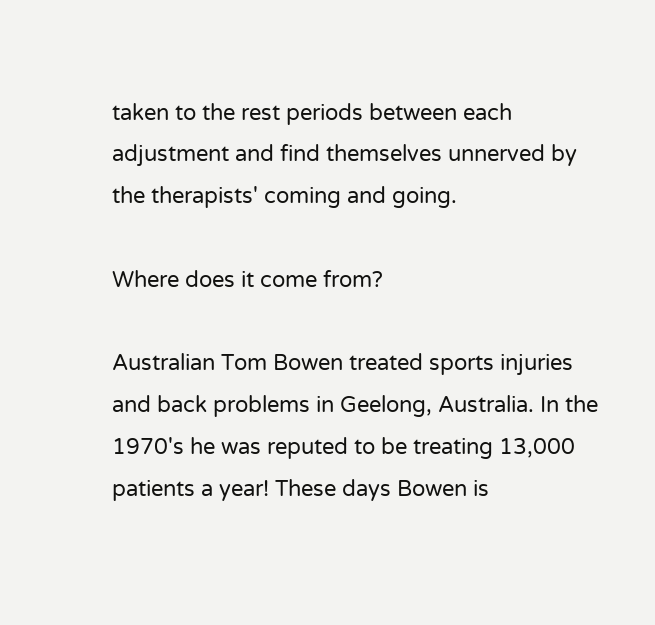taken to the rest periods between each adjustment and find themselves unnerved by the therapists' coming and going.

Where does it come from?

Australian Tom Bowen treated sports injuries and back problems in Geelong, Australia. In the 1970's he was reputed to be treating 13,000 patients a year! These days Bowen is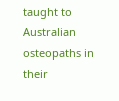taught to Australian osteopaths in their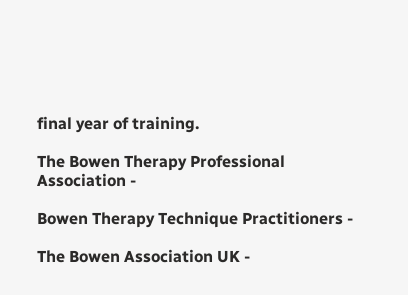final year of training.

The Bowen Therapy Professional Association -

Bowen Therapy Technique Practitioners -

The Bowen Association UK -